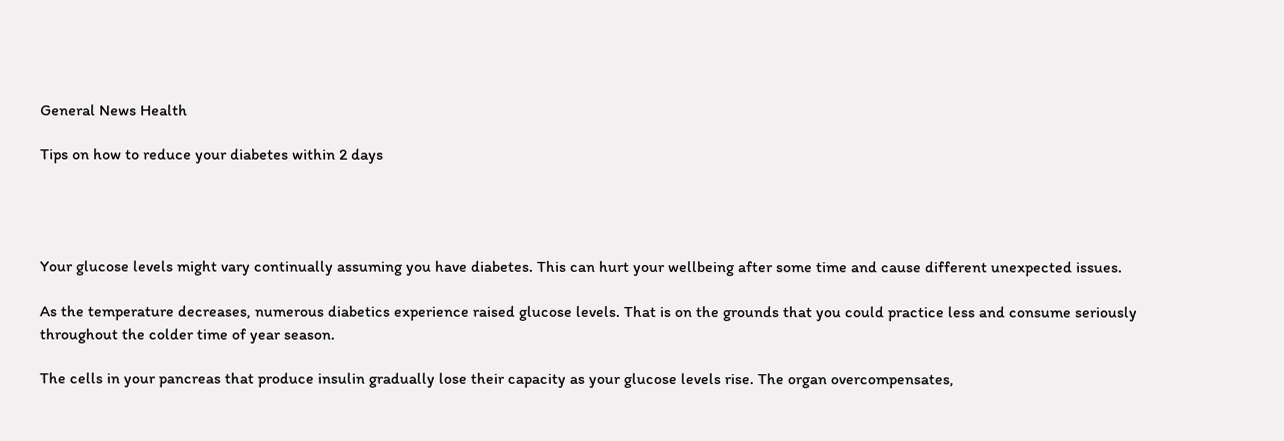General News Health

Tips on how to reduce your diabetes within 2 days




Your glucose levels might vary continually assuming you have diabetes. This can hurt your wellbeing after some time and cause different unexpected issues.

As the temperature decreases, numerous diabetics experience raised glucose levels. That is on the grounds that you could practice less and consume seriously throughout the colder time of year season.

The cells in your pancreas that produce insulin gradually lose their capacity as your glucose levels rise. The organ overcompensates,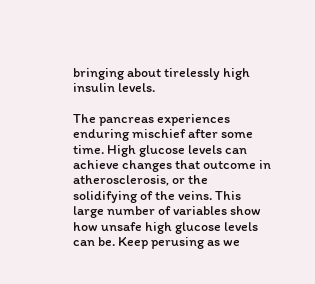bringing about tirelessly high insulin levels.

The pancreas experiences enduring mischief after some time. High glucose levels can achieve changes that outcome in atherosclerosis, or the solidifying of the veins. This large number of variables show how unsafe high glucose levels can be. Keep perusing as we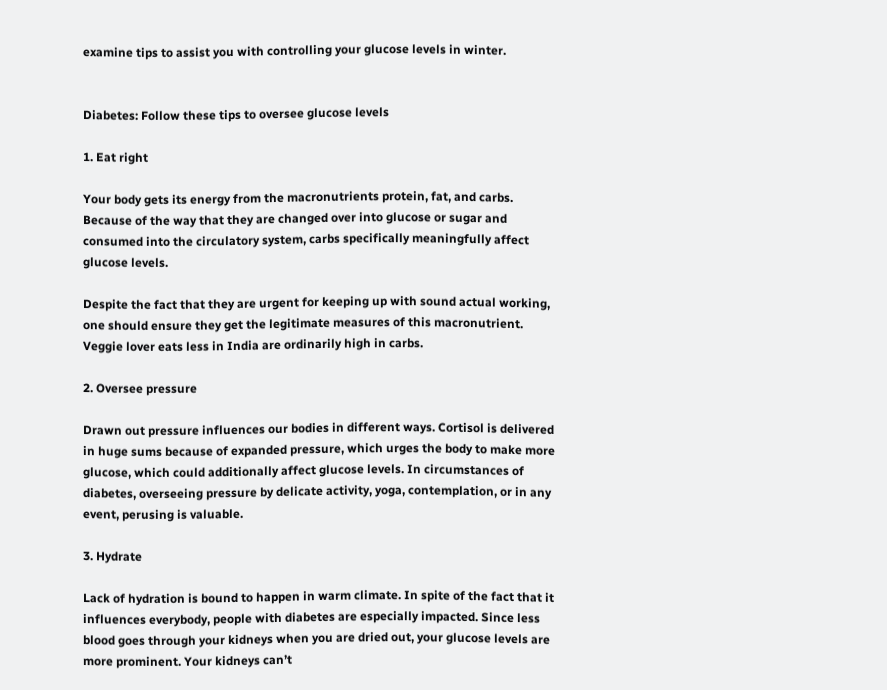examine tips to assist you with controlling your glucose levels in winter.


Diabetes: Follow these tips to oversee glucose levels

1. Eat right

Your body gets its energy from the macronutrients protein, fat, and carbs. Because of the way that they are changed over into glucose or sugar and consumed into the circulatory system, carbs specifically meaningfully affect glucose levels.

Despite the fact that they are urgent for keeping up with sound actual working, one should ensure they get the legitimate measures of this macronutrient. Veggie lover eats less in India are ordinarily high in carbs.

2. Oversee pressure

Drawn out pressure influences our bodies in different ways. Cortisol is delivered in huge sums because of expanded pressure, which urges the body to make more glucose, which could additionally affect glucose levels. In circumstances of diabetes, overseeing pressure by delicate activity, yoga, contemplation, or in any event, perusing is valuable.

3. Hydrate

Lack of hydration is bound to happen in warm climate. In spite of the fact that it influences everybody, people with diabetes are especially impacted. Since less blood goes through your kidneys when you are dried out, your glucose levels are more prominent. Your kidneys can’t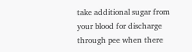take additional sugar from your blood for discharge through pee when there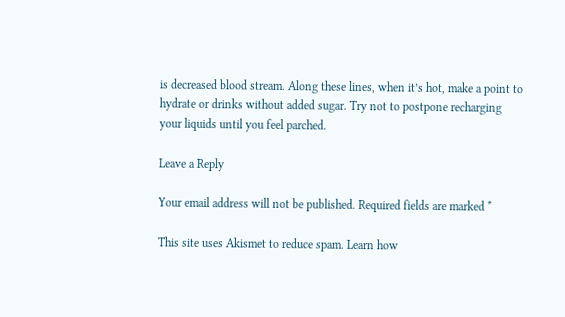is decreased blood stream. Along these lines, when it’s hot, make a point to hydrate or drinks without added sugar. Try not to postpone recharging your liquids until you feel parched.

Leave a Reply

Your email address will not be published. Required fields are marked *

This site uses Akismet to reduce spam. Learn how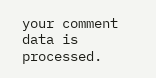your comment data is processed.